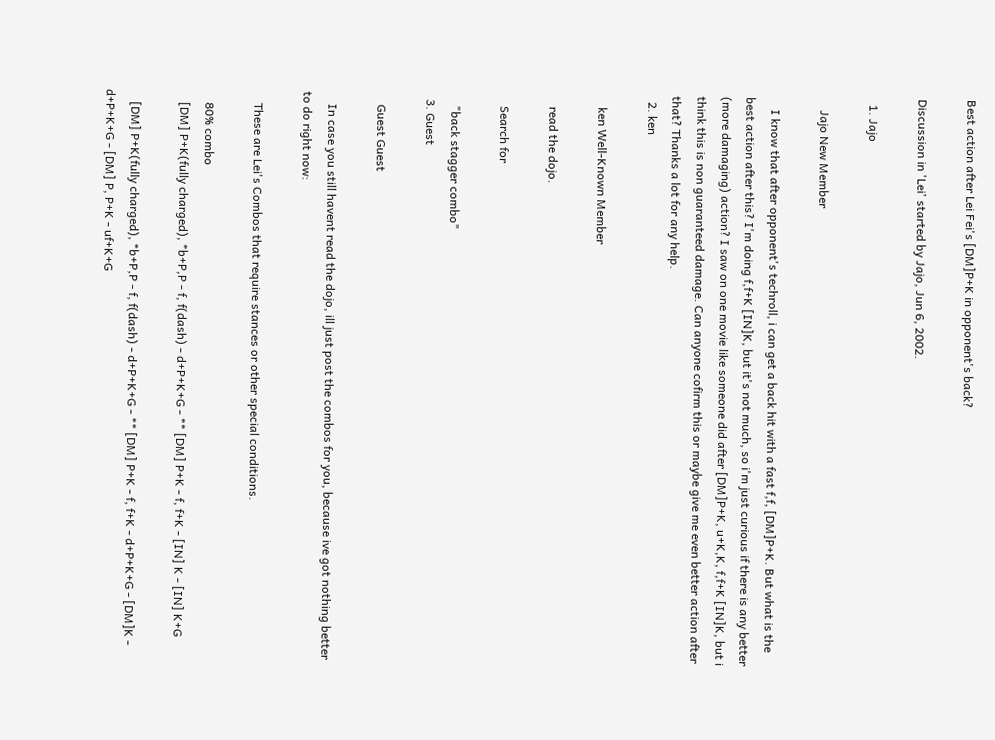Best action after Lei Fei's [DM]P+K in opponent's back?

Discussion in 'Lei' started by Jajo, Jun 6, 2002.

  1. Jajo

    Jajo New Member

    I know that after opponent's techroll, i can get a back hit with a fast f,f, [DM]P+K. But what is the best action after this? I'm doing f,f+K [IN]K, but it's not much, so i'm just curious if there is any better (more damaging) action? I saw on one movie like someone did after [DM]P+K, u+K,K, f,f+K [IN]K, but i think this is non guaranteed damage. Can anyone cofirm this or maybe give me even better action after that? Thanks a lot for any help.
  2. ken

    ken Well-Known Member

    read the dojo.

    Search for

    "back stagger combo"
  3. Guest

    Guest Guest

    In case you still havent read the dojo, ill just post the combos for you, because ive got nothing better to do right now:

    These are Lei's Combos that require stances or other special conditions.

    80% combo
    [DM] P+K(fully charged), *b+P,P - f, f(dash) - d+P+K+G - ** [DM] P+K - f, f+K - [IN] K - [IN] K+G

    [DM] P+K(fully charged), *b+P,P - f, f(dash) - d+P+K+G - ** [DM] P+K - f, f+K - d+P+K+G - [DM]K - d+P+K+G - [DM] P, P+K - uf+K+G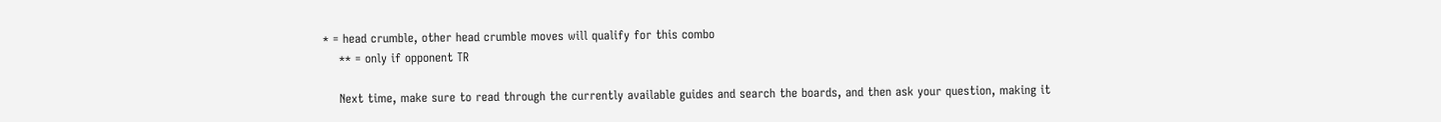* = head crumble, other head crumble moves will qualify for this combo
    ** = only if opponent TR

    Next time, make sure to read through the currently available guides and search the boards, and then ask your question, making it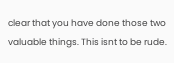clear that you have done those two valuable things. This isnt to be rude.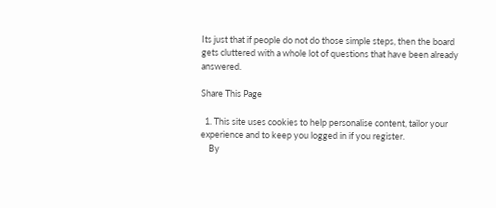Its just that if people do not do those simple steps, then the board gets cluttered with a whole lot of questions that have been already answered.

Share This Page

  1. This site uses cookies to help personalise content, tailor your experience and to keep you logged in if you register.
    By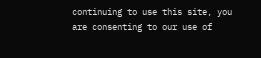continuing to use this site, you are consenting to our use of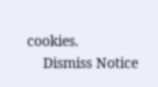cookies.
    Dismiss Notice